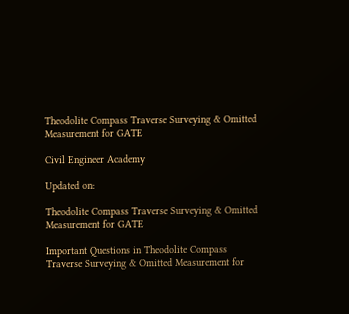Theodolite Compass Traverse Surveying & Omitted Measurement for GATE

Civil Engineer Academy

Updated on:

Theodolite Compass Traverse Surveying & Omitted Measurement for GATE

Important Questions in Theodolite Compass Traverse Surveying & Omitted Measurement for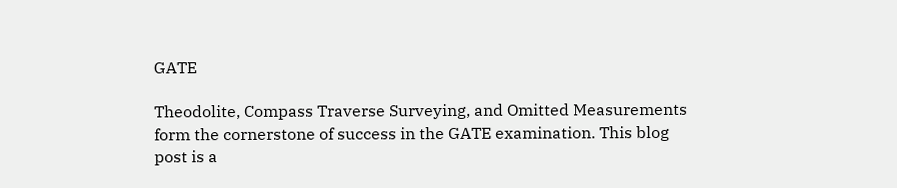GATE

Theodolite, Compass Traverse Surveying, and Omitted Measurements form the cornerstone of success in the GATE examination. This blog post is a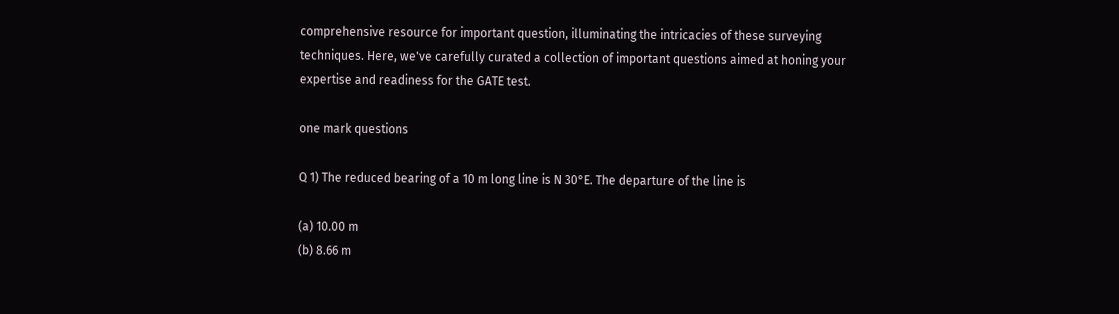comprehensive resource for important question, illuminating the intricacies of these surveying techniques. Here, we've carefully curated a collection of important questions aimed at honing your expertise and readiness for the GATE test.

one mark questions

Q 1) The reduced bearing of a 10 m long line is N 30°E. The departure of the line is

(a) 10.00 m
(b) 8.66 m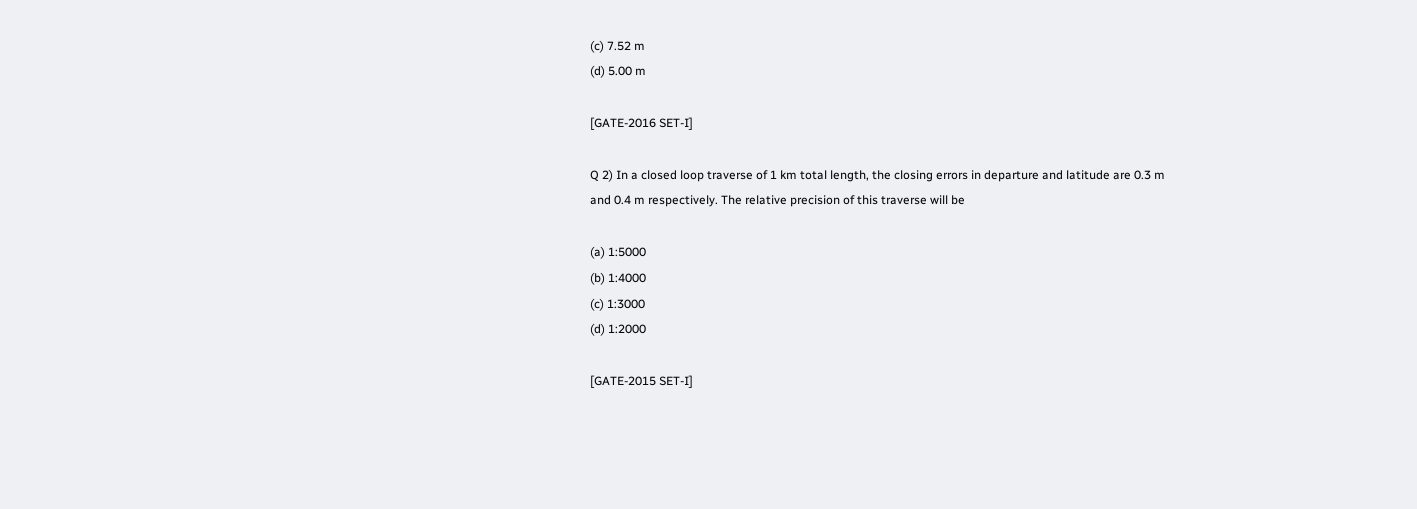(c) 7.52 m
(d) 5.00 m

[GATE-2016 SET-I]

Q 2) In a closed loop traverse of 1 km total length, the closing errors in departure and latitude are 0.3 m and 0.4 m respectively. The relative precision of this traverse will be

(a) 1:5000
(b) 1:4000
(c) 1:3000
(d) 1:2000

[GATE-2015 SET-I]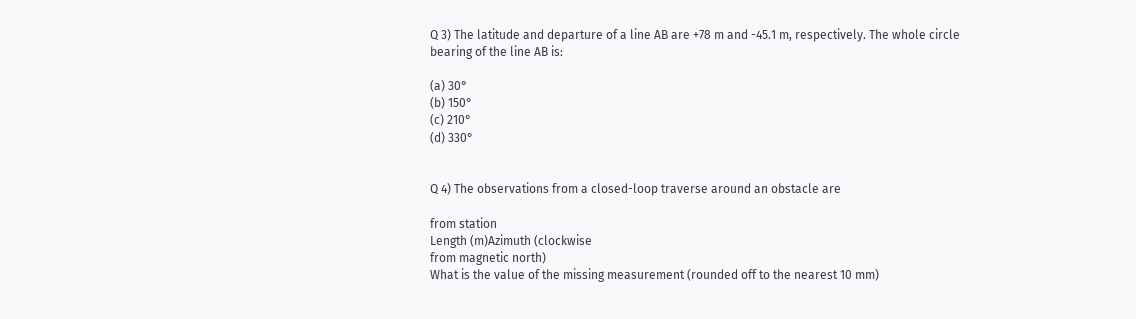Q 3) The latitude and departure of a line AB are +78 m and -45.1 m, respectively. The whole circle bearing of the line AB is:

(a) 30°
(b) 150°
(c) 210°
(d) 330°


Q 4) The observations from a closed-loop traverse around an obstacle are

from station
Length (m)Azimuth (clockwise
from magnetic north)
What is the value of the missing measurement (rounded off to the nearest 10 mm)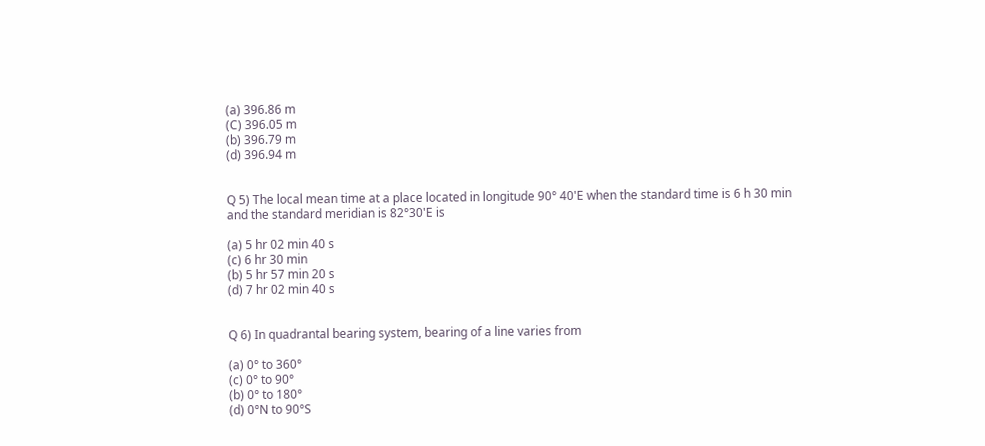(a) 396.86 m
(C) 396.05 m
(b) 396.79 m
(d) 396.94 m


Q 5) The local mean time at a place located in longitude 90° 40'E when the standard time is 6 h 30 min and the standard meridian is 82°30'E is

(a) 5 hr 02 min 40 s
(c) 6 hr 30 min
(b) 5 hr 57 min 20 s
(d) 7 hr 02 min 40 s


Q 6) In quadrantal bearing system, bearing of a line varies from

(a) 0° to 360°
(c) 0° to 90°
(b) 0° to 180°
(d) 0°N to 90°S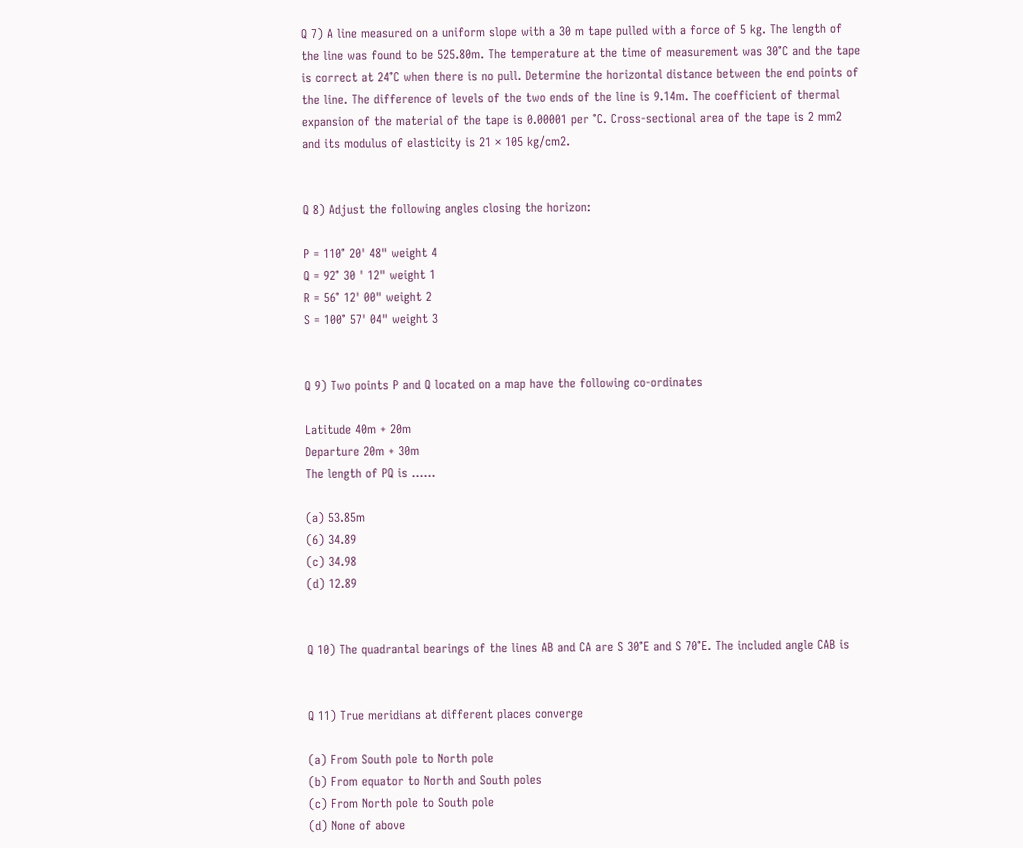Q 7) A line measured on a uniform slope with a 30 m tape pulled with a force of 5 kg. The length of the line was found to be 525.80m. The temperature at the time of measurement was 30°C and the tape is correct at 24°C when there is no pull. Determine the horizontal distance between the end points of the line. The difference of levels of the two ends of the line is 9.14m. The coefficient of thermal expansion of the material of the tape is 0.00001 per °C. Cross-sectional area of the tape is 2 mm2 and its modulus of elasticity is 21 × 105 kg/cm2.


Q 8) Adjust the following angles closing the horizon:

P = 110° 20' 48" weight 4
Q = 92° 30 ' 12" weight 1
R = 56° 12' 00" weight 2
S = 100° 57' 04" weight 3


Q 9) Two points P and Q located on a map have the following co-ordinates

Latitude 40m + 20m
Departure 20m + 30m
The length of PQ is ……

(a) 53.85m
(6) 34.89
(c) 34.98
(d) 12.89


Q 10) The quadrantal bearings of the lines AB and CA are S 30°E and S 70°E. The included angle CAB is


Q 11) True meridians at different places converge

(a) From South pole to North pole
(b) From equator to North and South poles
(c) From North pole to South pole
(d) None of above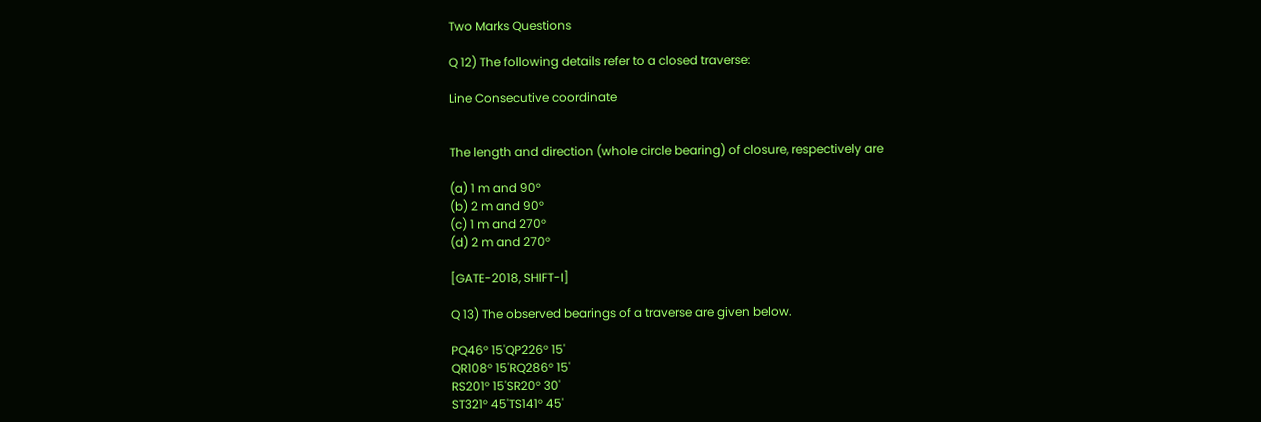Two Marks Questions

Q 12) The following details refer to a closed traverse:

Line Consecutive coordinate


The length and direction (whole circle bearing) of closure, respectively are

(a) 1 m and 90°
(b) 2 m and 90°
(c) 1 m and 270°
(d) 2 m and 270°

[GATE-2018, SHIFT-I]

Q 13) The observed bearings of a traverse are given below.

PQ46° 15'QP226° 15'
QR108° 15'RQ286° 15'
RS201° 15'SR20° 30'
ST321° 45'TS141° 45'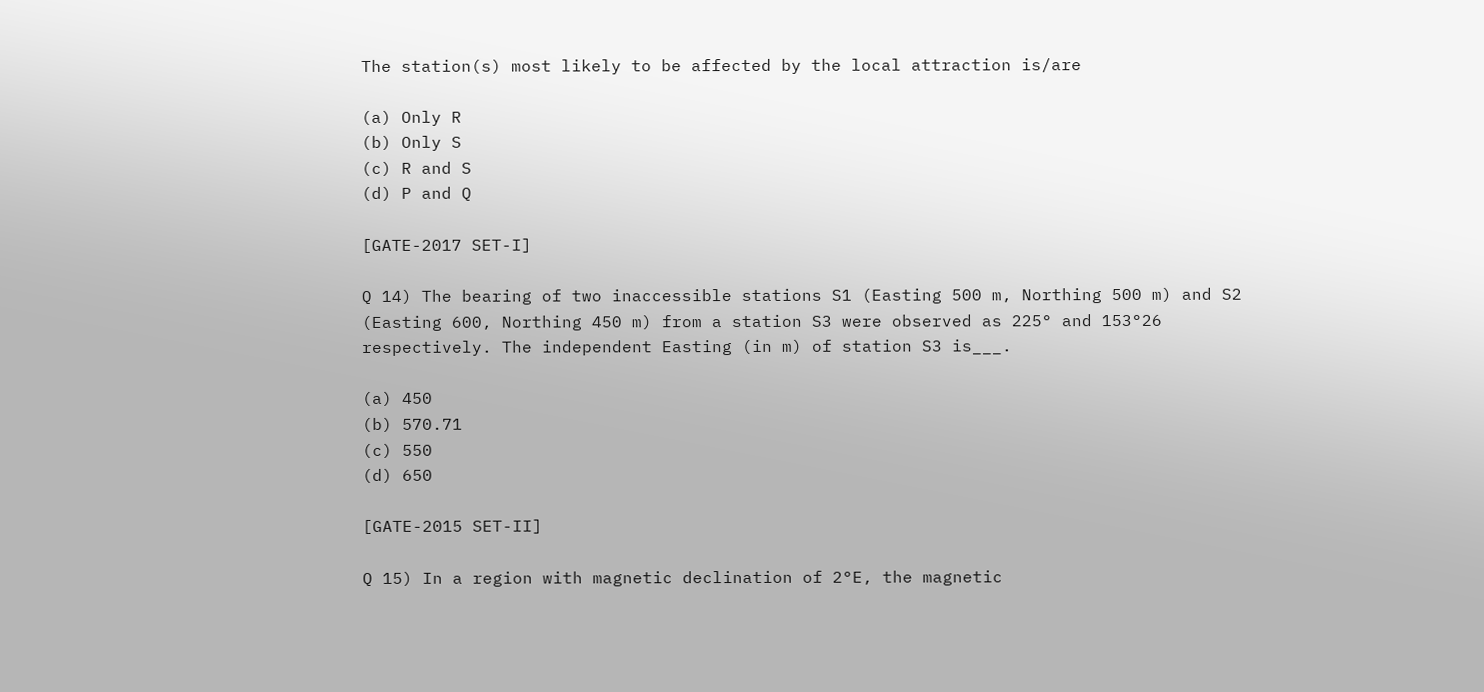The station(s) most likely to be affected by the local attraction is/are

(a) Only R
(b) Only S
(c) R and S
(d) P and Q

[GATE-2017 SET-I]

Q 14) The bearing of two inaccessible stations S1 (Easting 500 m, Northing 500 m) and S2 (Easting 600, Northing 450 m) from a station S3 were observed as 225° and 153°26 respectively. The independent Easting (in m) of station S3 is___.

(a) 450
(b) 570.71
(c) 550
(d) 650

[GATE-2015 SET-II]

Q 15) In a region with magnetic declination of 2°E, the magnetic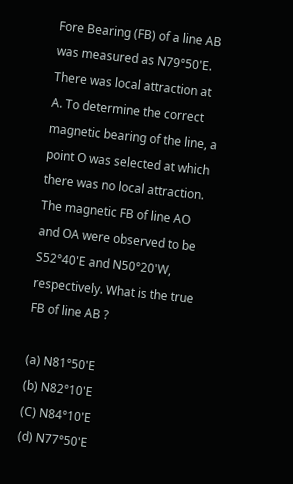Fore Bearing (FB) of a line AB was measured as N79°50'E. There was local attraction at A. To determine the correct magnetic bearing of the line, a point O was selected at which there was no local attraction. The magnetic FB of line AO and OA were observed to be S52°40'E and N50°20'W, respectively. What is the true FB of line AB ?

(a) N81°50'E
(b) N82°10'E
(C) N84°10'E
(d) N77°50'E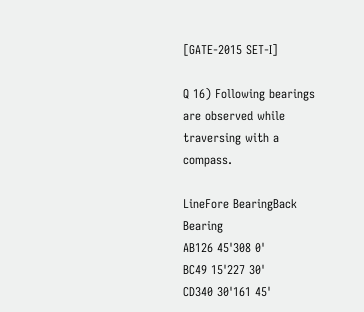[GATE-2015 SET-I]

Q 16) Following bearings are observed while traversing with a compass.

LineFore BearingBack Bearing
AB126 45'308 0'
BC49 15'227 30'
CD340 30'161 45'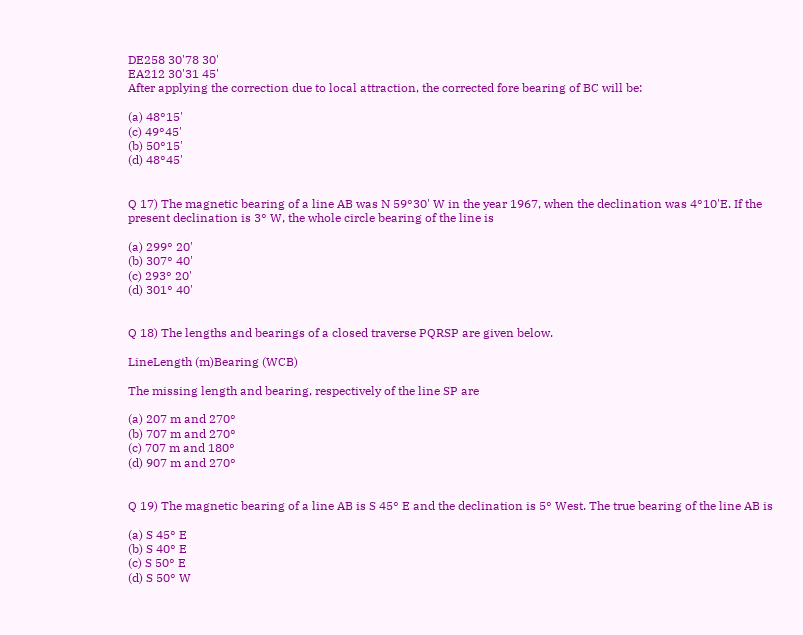DE258 30'78 30'
EA212 30'31 45'
After applying the correction due to local attraction, the corrected fore bearing of BC will be:

(a) 48°15'
(c) 49°45'
(b) 50°15'
(d) 48°45'


Q 17) The magnetic bearing of a line AB was N 59°30' W in the year 1967, when the declination was 4°10'E. If the present declination is 3° W, the whole circle bearing of the line is

(a) 299° 20'
(b) 307° 40'
(c) 293° 20'
(d) 301° 40'


Q 18) The lengths and bearings of a closed traverse PQRSP are given below.

LineLength (m)Bearing (WCB)

The missing length and bearing, respectively of the line SP are

(a) 207 m and 270°
(b) 707 m and 270°
(c) 707 m and 180°
(d) 907 m and 270°


Q 19) The magnetic bearing of a line AB is S 45° E and the declination is 5° West. The true bearing of the line AB is

(a) S 45° E
(b) S 40° E
(c) S 50° E
(d) S 50° W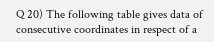Q 20) The following table gives data of consecutive coordinates in respect of a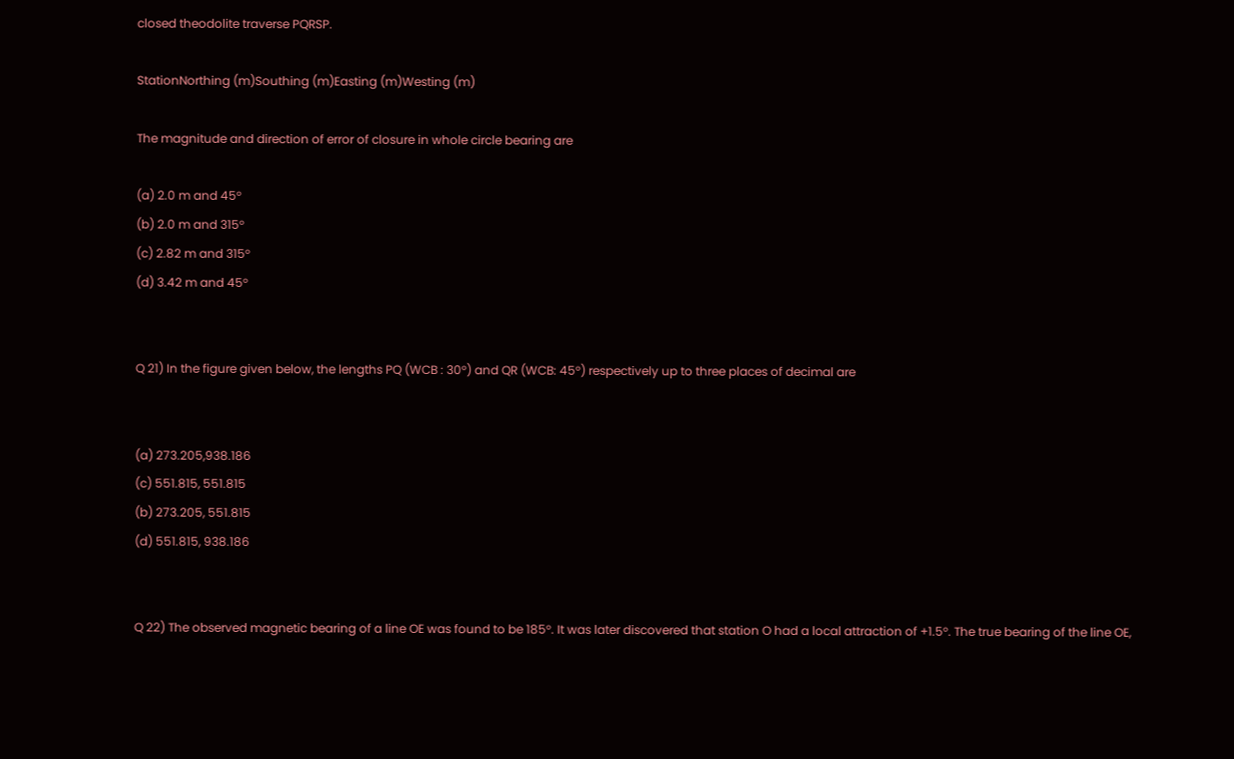closed theodolite traverse PQRSP.

StationNorthing (m)Southing (m)Easting (m)Westing (m)

The magnitude and direction of error of closure in whole circle bearing are

(a) 2.0 m and 45°
(b) 2.0 m and 315°
(c) 2.82 m and 315°
(d) 3.42 m and 45°


Q 21) In the figure given below, the lengths PQ (WCB : 30°) and QR (WCB: 45°) respectively up to three places of decimal are


(a) 273.205,938.186
(c) 551.815, 551.815
(b) 273.205, 551.815
(d) 551.815, 938.186


Q 22) The observed magnetic bearing of a line OE was found to be 185°. It was later discovered that station O had a local attraction of +1.5°. The true bearing of the line OE,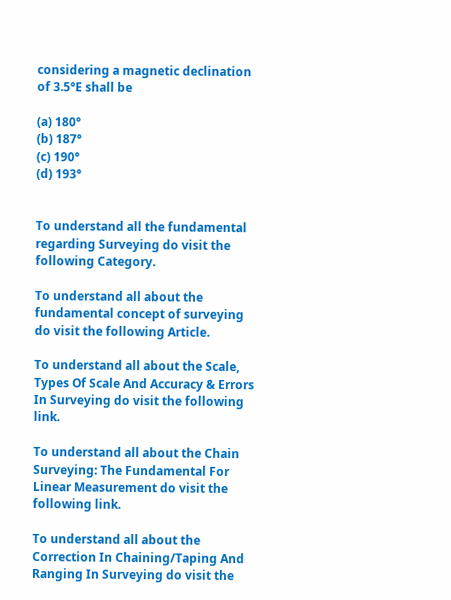considering a magnetic declination of 3.5°E shall be

(a) 180°
(b) 187°
(c) 190°
(d) 193°


To understand all the fundamental regarding Surveying do visit the following Category.

To understand all about the fundamental concept of surveying do visit the following Article.

To understand all about the Scale, Types Of Scale And Accuracy & Errors In Surveying do visit the following link.

To understand all about the Chain Surveying: The Fundamental For Linear Measurement do visit the following link.

To understand all about the Correction In Chaining/Taping And Ranging In Surveying do visit the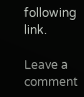following link.

Leave a comment